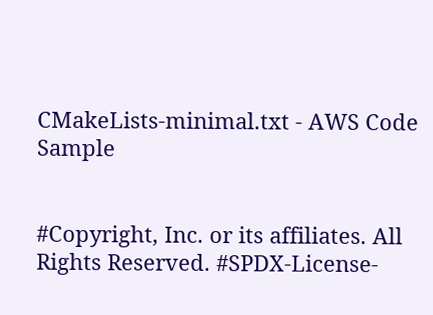CMakeLists-minimal.txt - AWS Code Sample


#Copyright, Inc. or its affiliates. All Rights Reserved. #SPDX-License-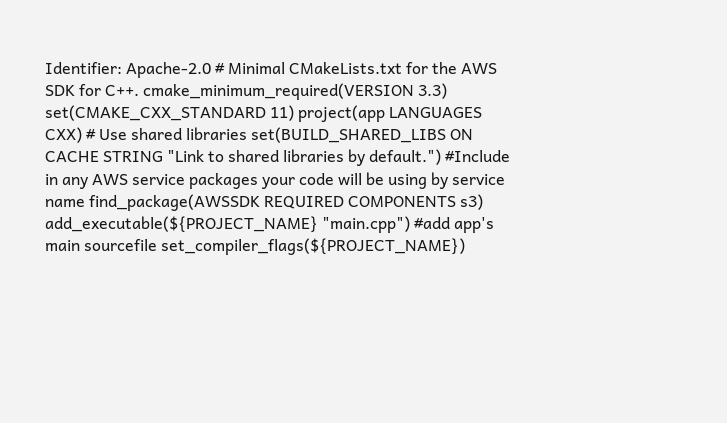Identifier: Apache-2.0 # Minimal CMakeLists.txt for the AWS SDK for C++. cmake_minimum_required(VERSION 3.3) set(CMAKE_CXX_STANDARD 11) project(app LANGUAGES CXX) # Use shared libraries set(BUILD_SHARED_LIBS ON CACHE STRING "Link to shared libraries by default.") #Include in any AWS service packages your code will be using by service name find_package(AWSSDK REQUIRED COMPONENTS s3) add_executable(${PROJECT_NAME} "main.cpp") #add app's main sourcefile set_compiler_flags(${PROJECT_NAME})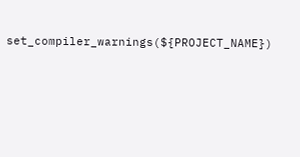set_compiler_warnings(${PROJECT_NAME})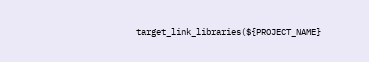target_link_libraries(${PROJECT_NAME}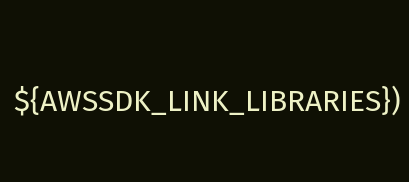${AWSSDK_LINK_LIBRARIES})